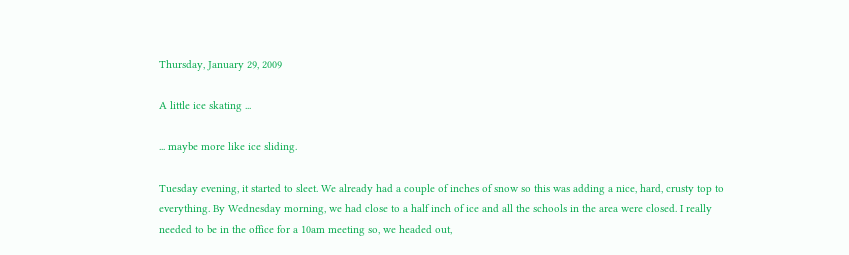Thursday, January 29, 2009

A little ice skating ...

... maybe more like ice sliding.

Tuesday evening, it started to sleet. We already had a couple of inches of snow so this was adding a nice, hard, crusty top to everything. By Wednesday morning, we had close to a half inch of ice and all the schools in the area were closed. I really needed to be in the office for a 10am meeting so, we headed out,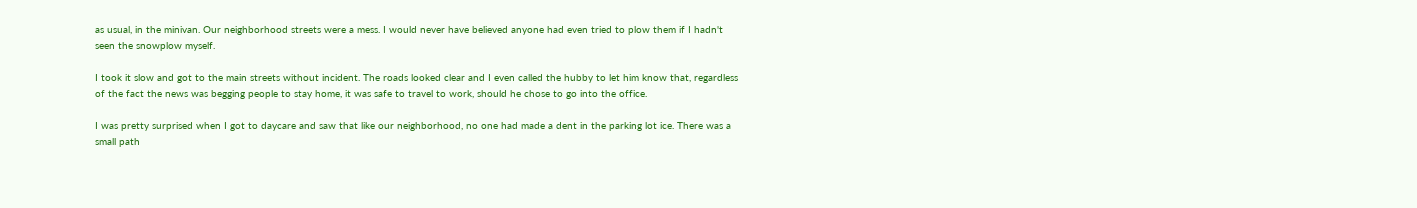as usual, in the minivan. Our neighborhood streets were a mess. I would never have believed anyone had even tried to plow them if I hadn't seen the snowplow myself.

I took it slow and got to the main streets without incident. The roads looked clear and I even called the hubby to let him know that, regardless of the fact the news was begging people to stay home, it was safe to travel to work, should he chose to go into the office.

I was pretty surprised when I got to daycare and saw that like our neighborhood, no one had made a dent in the parking lot ice. There was a small path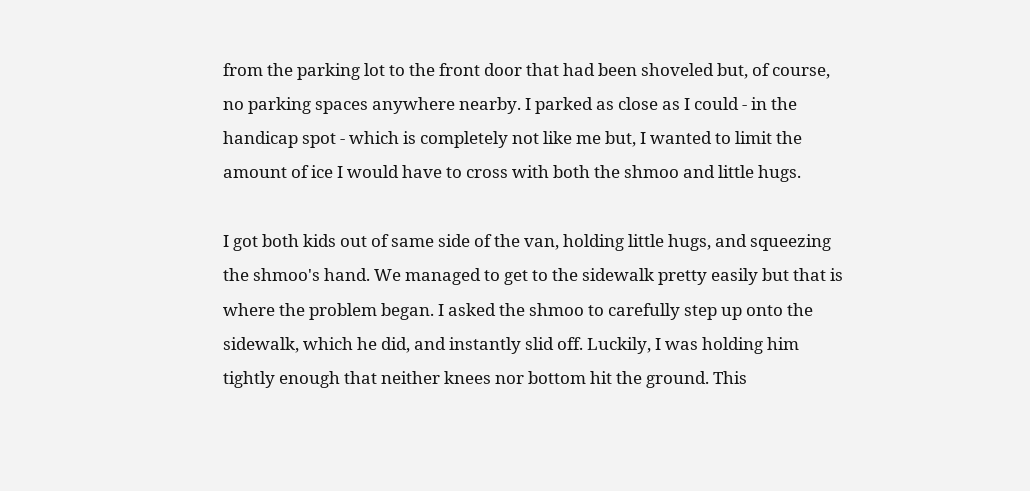from the parking lot to the front door that had been shoveled but, of course, no parking spaces anywhere nearby. I parked as close as I could - in the handicap spot - which is completely not like me but, I wanted to limit the amount of ice I would have to cross with both the shmoo and little hugs.

I got both kids out of same side of the van, holding little hugs, and squeezing the shmoo's hand. We managed to get to the sidewalk pretty easily but that is where the problem began. I asked the shmoo to carefully step up onto the sidewalk, which he did, and instantly slid off. Luckily, I was holding him tightly enough that neither knees nor bottom hit the ground. This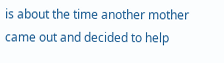is about the time another mother came out and decided to help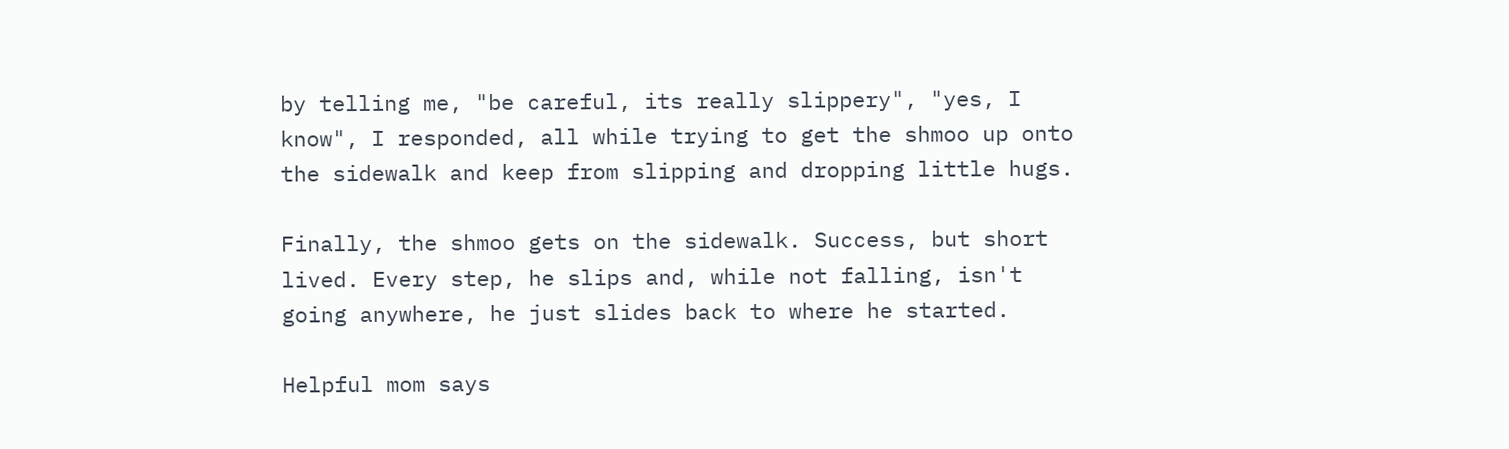by telling me, "be careful, its really slippery", "yes, I know", I responded, all while trying to get the shmoo up onto the sidewalk and keep from slipping and dropping little hugs.

Finally, the shmoo gets on the sidewalk. Success, but short lived. Every step, he slips and, while not falling, isn't going anywhere, he just slides back to where he started.

Helpful mom says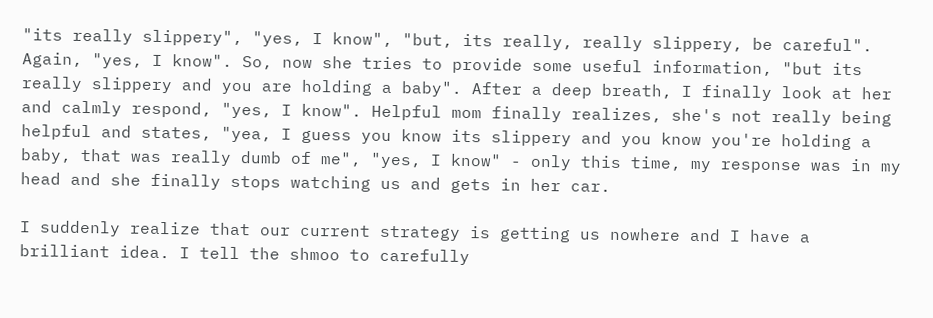"its really slippery", "yes, I know", "but, its really, really slippery, be careful". Again, "yes, I know". So, now she tries to provide some useful information, "but its really slippery and you are holding a baby". After a deep breath, I finally look at her and calmly respond, "yes, I know". Helpful mom finally realizes, she's not really being helpful and states, "yea, I guess you know its slippery and you know you're holding a baby, that was really dumb of me", "yes, I know" - only this time, my response was in my head and she finally stops watching us and gets in her car.

I suddenly realize that our current strategy is getting us nowhere and I have a brilliant idea. I tell the shmoo to carefully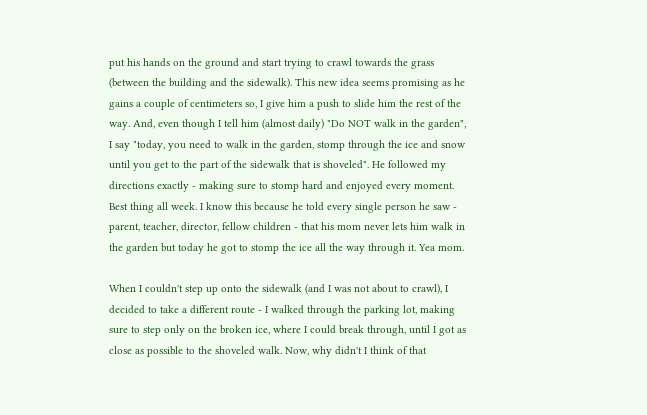put his hands on the ground and start trying to crawl towards the grass (between the building and the sidewalk). This new idea seems promising as he gains a couple of centimeters so, I give him a push to slide him the rest of the way. And, even though I tell him (almost daily) "Do NOT walk in the garden", I say "today, you need to walk in the garden, stomp through the ice and snow until you get to the part of the sidewalk that is shoveled". He followed my directions exactly - making sure to stomp hard and enjoyed every moment. Best thing all week. I know this because he told every single person he saw - parent, teacher, director, fellow children - that his mom never lets him walk in the garden but today he got to stomp the ice all the way through it. Yea mom.

When I couldn't step up onto the sidewalk (and I was not about to crawl), I decided to take a different route - I walked through the parking lot, making sure to step only on the broken ice, where I could break through, until I got as close as possible to the shoveled walk. Now, why didn't I think of that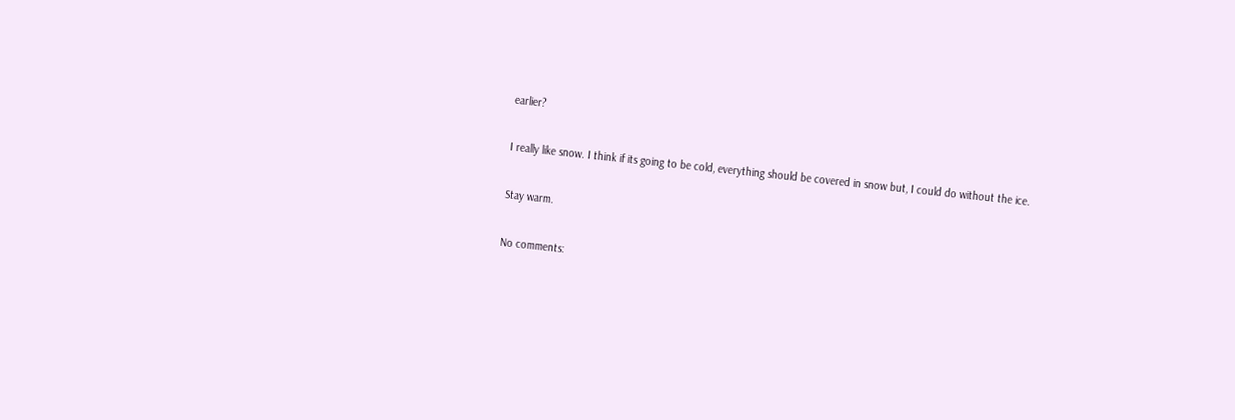earlier?

I really like snow. I think if its going to be cold, everything should be covered in snow but, I could do without the ice.

Stay warm.

No comments: